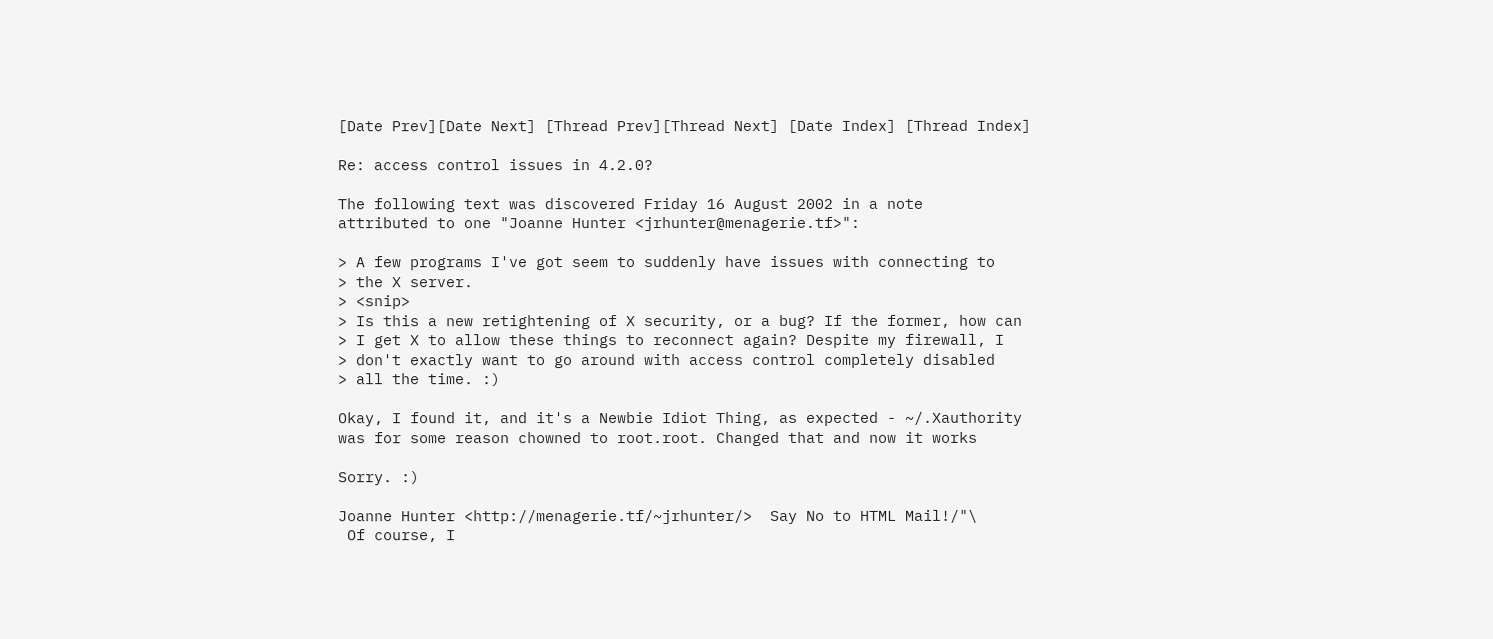[Date Prev][Date Next] [Thread Prev][Thread Next] [Date Index] [Thread Index]

Re: access control issues in 4.2.0?

The following text was discovered Friday 16 August 2002 in a note
attributed to one "Joanne Hunter <jrhunter@menagerie.tf>":

> A few programs I've got seem to suddenly have issues with connecting to
> the X server.
> <snip>
> Is this a new retightening of X security, or a bug? If the former, how can
> I get X to allow these things to reconnect again? Despite my firewall, I
> don't exactly want to go around with access control completely disabled
> all the time. :)

Okay, I found it, and it's a Newbie Idiot Thing, as expected - ~/.Xauthority
was for some reason chowned to root.root. Changed that and now it works

Sorry. :)

Joanne Hunter <http://menagerie.tf/~jrhunter/>  Say No to HTML Mail!/"\
 Of course, I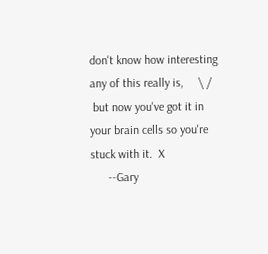don't know how interesting any of this really is,     \ /
 but now you've got it in your brain cells so you're stuck with it.  X
      --Gary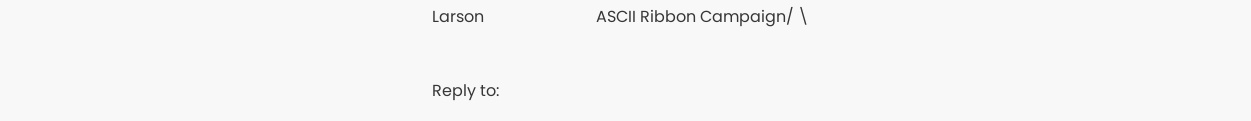Larson                            ASCII Ribbon Campaign/ \

Reply to: